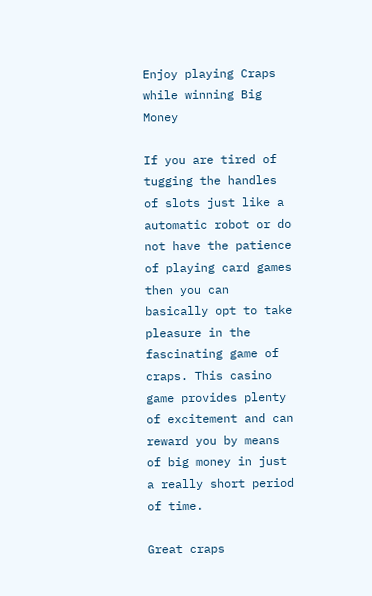Enjoy playing Craps while winning Big Money

If you are tired of tugging the handles of slots just like a automatic robot or do not have the patience of playing card games then you can basically opt to take pleasure in the fascinating game of craps. This casino game provides plenty of excitement and can reward you by means of big money in just a really short period of time.

Great craps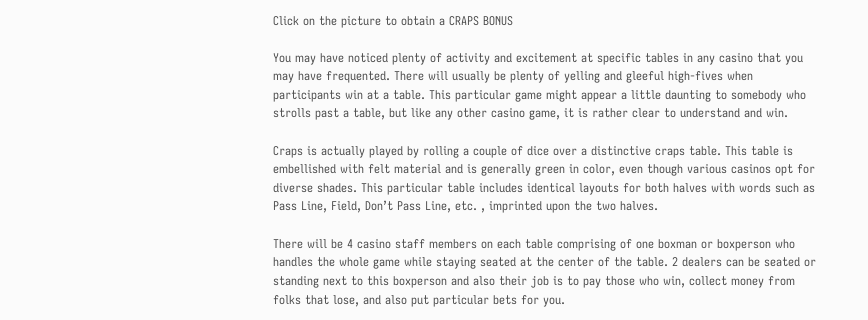Click on the picture to obtain a CRAPS BONUS

You may have noticed plenty of activity and excitement at specific tables in any casino that you may have frequented. There will usually be plenty of yelling and gleeful high-fives when participants win at a table. This particular game might appear a little daunting to somebody who strolls past a table, but like any other casino game, it is rather clear to understand and win.

Craps is actually played by rolling a couple of dice over a distinctive craps table. This table is embellished with felt material and is generally green in color, even though various casinos opt for diverse shades. This particular table includes identical layouts for both halves with words such as Pass Line, Field, Don’t Pass Line, etc. , imprinted upon the two halves.

There will be 4 casino staff members on each table comprising of one boxman or boxperson who handles the whole game while staying seated at the center of the table. 2 dealers can be seated or standing next to this boxperson and also their job is to pay those who win, collect money from folks that lose, and also put particular bets for you.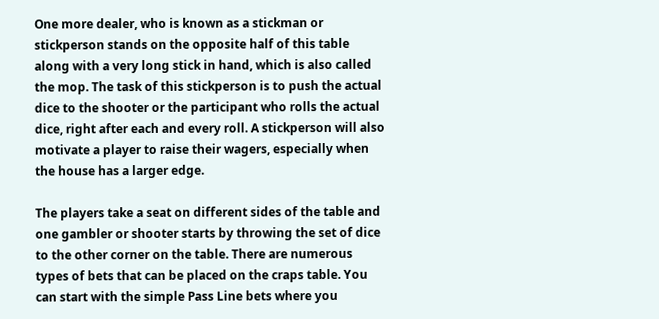One more dealer, who is known as a stickman or stickperson stands on the opposite half of this table along with a very long stick in hand, which is also called the mop. The task of this stickperson is to push the actual dice to the shooter or the participant who rolls the actual dice, right after each and every roll. A stickperson will also motivate a player to raise their wagers, especially when the house has a larger edge.

The players take a seat on different sides of the table and one gambler or shooter starts by throwing the set of dice to the other corner on the table. There are numerous types of bets that can be placed on the craps table. You can start with the simple Pass Line bets where you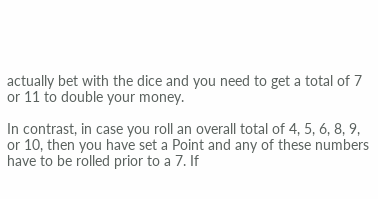actually bet with the dice and you need to get a total of 7 or 11 to double your money.

In contrast, in case you roll an overall total of 4, 5, 6, 8, 9, or 10, then you have set a Point and any of these numbers have to be rolled prior to a 7. If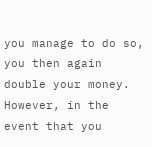you manage to do so, you then again double your money. However, in the event that you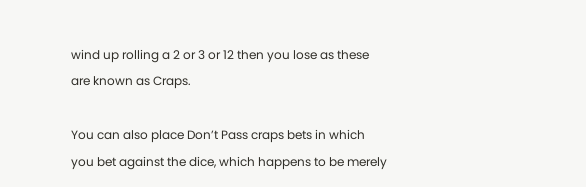wind up rolling a 2 or 3 or 12 then you lose as these are known as Craps.

You can also place Don’t Pass craps bets in which you bet against the dice, which happens to be merely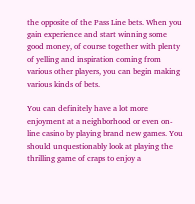the opposite of the Pass Line bets. When you gain experience and start winning some good money, of course together with plenty of yelling and inspiration coming from various other players, you can begin making various kinds of bets.

You can definitely have a lot more enjoyment at a neighborhood or even on-line casino by playing brand new games. You should unquestionably look at playing the thrilling game of craps to enjoy a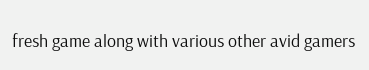fresh game along with various other avid gamers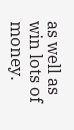as well as win lots of money.